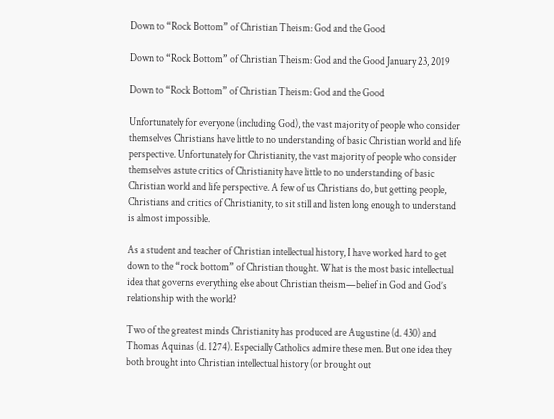Down to “Rock Bottom” of Christian Theism: God and the Good

Down to “Rock Bottom” of Christian Theism: God and the Good January 23, 2019

Down to “Rock Bottom” of Christian Theism: God and the Good

Unfortunately for everyone (including God), the vast majority of people who consider themselves Christians have little to no understanding of basic Christian world and life perspective. Unfortunately for Christianity, the vast majority of people who consider themselves astute critics of Christianity have little to no understanding of basic Christian world and life perspective. A few of us Christians do, but getting people, Christians and critics of Christianity, to sit still and listen long enough to understand is almost impossible.

As a student and teacher of Christian intellectual history, I have worked hard to get down to the “rock bottom” of Christian thought. What is the most basic intellectual idea that governs everything else about Christian theism—belief in God and God’s relationship with the world?

Two of the greatest minds Christianity has produced are Augustine (d. 430) and Thomas Aquinas (d. 1274). Especially Catholics admire these men. But one idea they both brought into Christian intellectual history (or brought out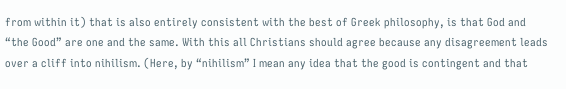from within it) that is also entirely consistent with the best of Greek philosophy, is that God and “the Good” are one and the same. With this all Christians should agree because any disagreement leads over a cliff into nihilism. (Here, by “nihilism” I mean any idea that the good is contingent and that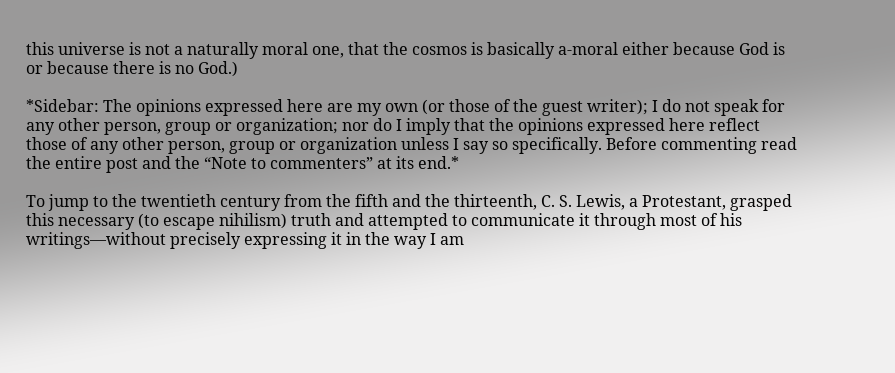this universe is not a naturally moral one, that the cosmos is basically a-moral either because God is or because there is no God.)

*Sidebar: The opinions expressed here are my own (or those of the guest writer); I do not speak for any other person, group or organization; nor do I imply that the opinions expressed here reflect those of any other person, group or organization unless I say so specifically. Before commenting read the entire post and the “Note to commenters” at its end.*

To jump to the twentieth century from the fifth and the thirteenth, C. S. Lewis, a Protestant, grasped this necessary (to escape nihilism) truth and attempted to communicate it through most of his writings—without precisely expressing it in the way I am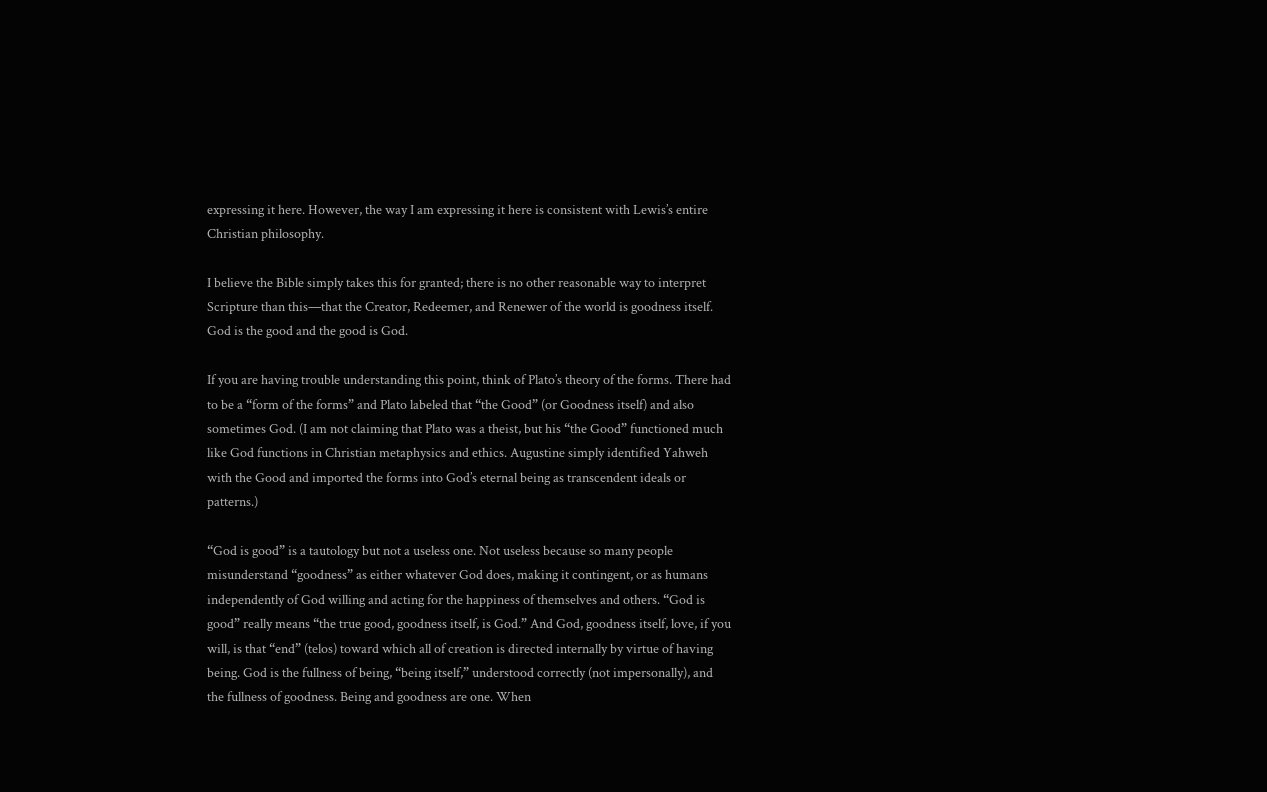expressing it here. However, the way I am expressing it here is consistent with Lewis’s entire Christian philosophy.

I believe the Bible simply takes this for granted; there is no other reasonable way to interpret Scripture than this—that the Creator, Redeemer, and Renewer of the world is goodness itself. God is the good and the good is God.

If you are having trouble understanding this point, think of Plato’s theory of the forms. There had to be a “form of the forms” and Plato labeled that “the Good” (or Goodness itself) and also sometimes God. (I am not claiming that Plato was a theist, but his “the Good” functioned much like God functions in Christian metaphysics and ethics. Augustine simply identified Yahweh with the Good and imported the forms into God’s eternal being as transcendent ideals or patterns.)

“God is good” is a tautology but not a useless one. Not useless because so many people misunderstand “goodness” as either whatever God does, making it contingent, or as humans independently of God willing and acting for the happiness of themselves and others. “God is good” really means “the true good, goodness itself, is God.” And God, goodness itself, love, if you will, is that “end” (telos) toward which all of creation is directed internally by virtue of having being. God is the fullness of being, “being itself,” understood correctly (not impersonally), and the fullness of goodness. Being and goodness are one. When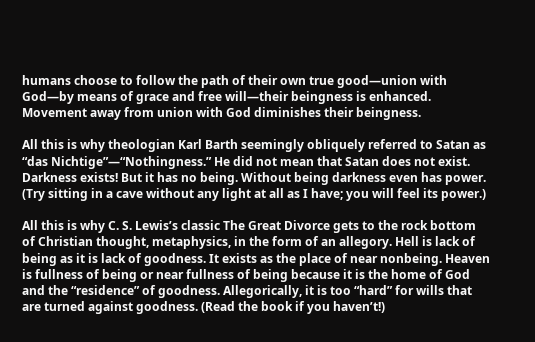humans choose to follow the path of their own true good—union with God—by means of grace and free will—their beingness is enhanced. Movement away from union with God diminishes their beingness.

All this is why theologian Karl Barth seemingly obliquely referred to Satan as “das Nichtige”—“Nothingness.” He did not mean that Satan does not exist. Darkness exists! But it has no being. Without being darkness even has power. (Try sitting in a cave without any light at all as I have; you will feel its power.)

All this is why C. S. Lewis’s classic The Great Divorce gets to the rock bottom of Christian thought, metaphysics, in the form of an allegory. Hell is lack of being as it is lack of goodness. It exists as the place of near nonbeing. Heaven is fullness of being or near fullness of being because it is the home of God and the “residence” of goodness. Allegorically, it is too “hard” for wills that are turned against goodness. (Read the book if you haven’t!)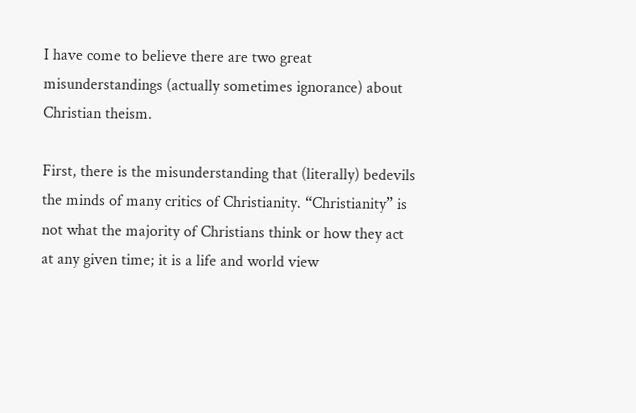I have come to believe there are two great misunderstandings (actually sometimes ignorance) about Christian theism.

First, there is the misunderstanding that (literally) bedevils the minds of many critics of Christianity. “Christianity” is not what the majority of Christians think or how they act at any given time; it is a life and world view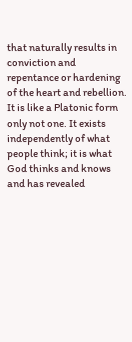that naturally results in conviction and repentance or hardening of the heart and rebellion. It is like a Platonic form only not one. It exists independently of what people think; it is what God thinks and knows and has revealed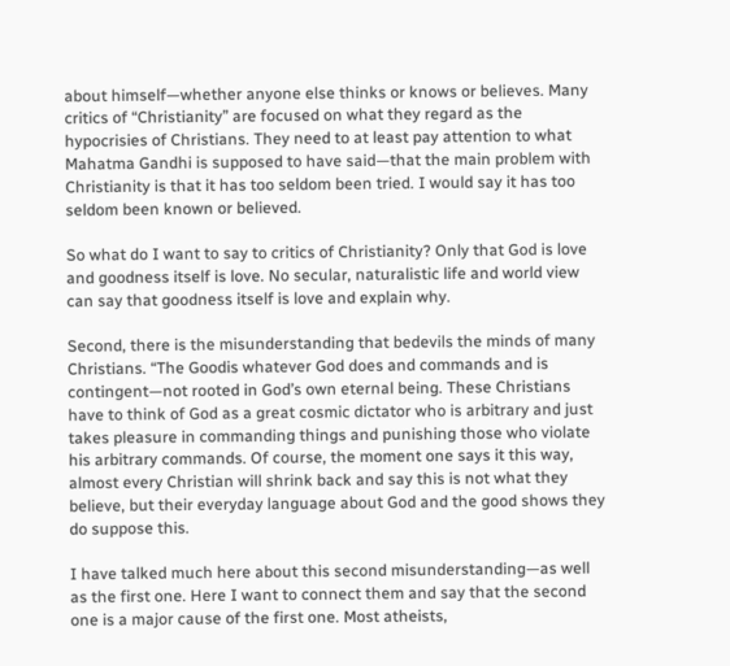about himself—whether anyone else thinks or knows or believes. Many critics of “Christianity” are focused on what they regard as the hypocrisies of Christians. They need to at least pay attention to what Mahatma Gandhi is supposed to have said—that the main problem with Christianity is that it has too seldom been tried. I would say it has too seldom been known or believed.

So what do I want to say to critics of Christianity? Only that God is love and goodness itself is love. No secular, naturalistic life and world view can say that goodness itself is love and explain why.

Second, there is the misunderstanding that bedevils the minds of many Christians. “The Goodis whatever God does and commands and is contingent—not rooted in God’s own eternal being. These Christians have to think of God as a great cosmic dictator who is arbitrary and just takes pleasure in commanding things and punishing those who violate his arbitrary commands. Of course, the moment one says it this way, almost every Christian will shrink back and say this is not what they believe, but their everyday language about God and the good shows they do suppose this.

I have talked much here about this second misunderstanding—as well as the first one. Here I want to connect them and say that the second one is a major cause of the first one. Most atheists,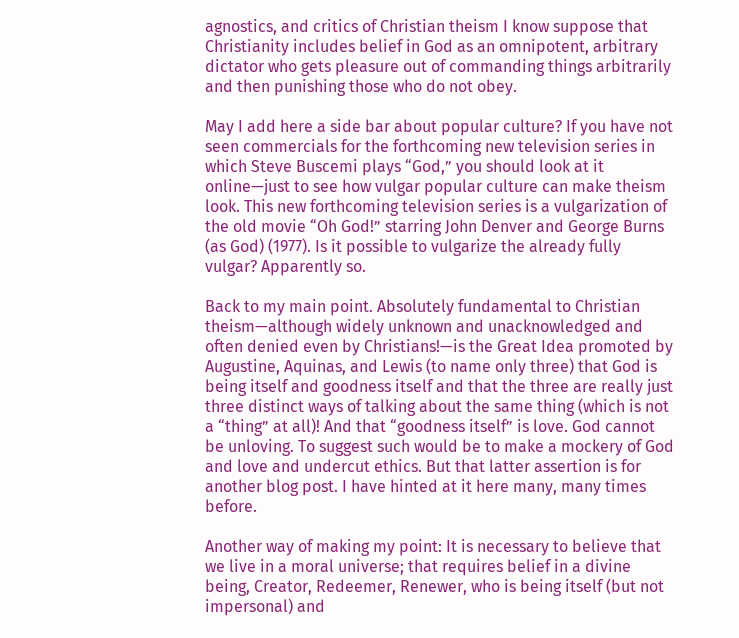agnostics, and critics of Christian theism I know suppose that Christianity includes belief in God as an omnipotent, arbitrary dictator who gets pleasure out of commanding things arbitrarily and then punishing those who do not obey.

May I add here a side bar about popular culture? If you have not seen commercials for the forthcoming new television series in which Steve Buscemi plays “God,” you should look at it online—just to see how vulgar popular culture can make theism look. This new forthcoming television series is a vulgarization of the old movie “Oh God!” starring John Denver and George Burns (as God) (1977). Is it possible to vulgarize the already fully vulgar? Apparently so.

Back to my main point. Absolutely fundamental to Christian theism—although widely unknown and unacknowledged and often denied even by Christians!—is the Great Idea promoted by Augustine, Aquinas, and Lewis (to name only three) that God is being itself and goodness itself and that the three are really just three distinct ways of talking about the same thing (which is not a “thing” at all)! And that “goodness itself” is love. God cannot be unloving. To suggest such would be to make a mockery of God and love and undercut ethics. But that latter assertion is for another blog post. I have hinted at it here many, many times before.

Another way of making my point: It is necessary to believe that we live in a moral universe; that requires belief in a divine being, Creator, Redeemer, Renewer, who is being itself (but not impersonal) and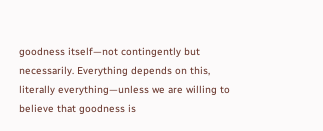goodness itself—not contingently but necessarily. Everything depends on this, literally everything—unless we are willing to believe that goodness is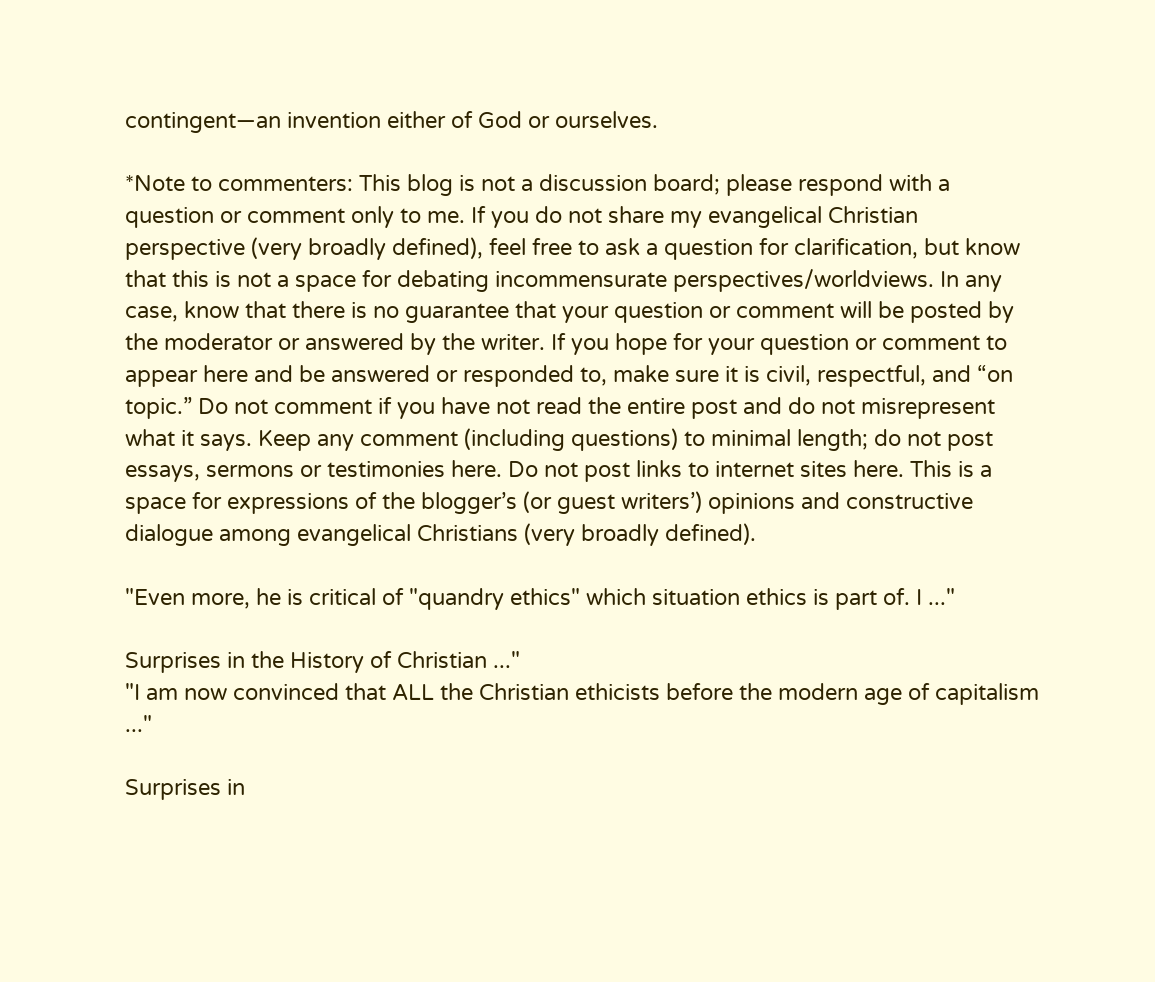contingent—an invention either of God or ourselves.

*Note to commenters: This blog is not a discussion board; please respond with a question or comment only to me. If you do not share my evangelical Christian perspective (very broadly defined), feel free to ask a question for clarification, but know that this is not a space for debating incommensurate perspectives/worldviews. In any case, know that there is no guarantee that your question or comment will be posted by the moderator or answered by the writer. If you hope for your question or comment to appear here and be answered or responded to, make sure it is civil, respectful, and “on topic.” Do not comment if you have not read the entire post and do not misrepresent what it says. Keep any comment (including questions) to minimal length; do not post essays, sermons or testimonies here. Do not post links to internet sites here. This is a space for expressions of the blogger’s (or guest writers’) opinions and constructive dialogue among evangelical Christians (very broadly defined).

"Even more, he is critical of "quandry ethics" which situation ethics is part of. I ..."

Surprises in the History of Christian ..."
"I am now convinced that ALL the Christian ethicists before the modern age of capitalism ..."

Surprises in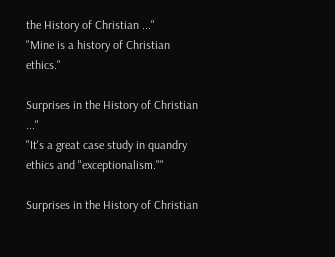the History of Christian ..."
"Mine is a history of Christian ethics."

Surprises in the History of Christian ..."
"It's a great case study in quandry ethics and "exceptionalism.""

Surprises in the History of Christian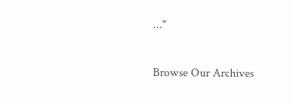..."

Browse Our Archives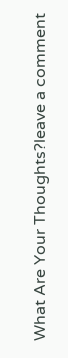What Are Your Thoughts?leave a comment